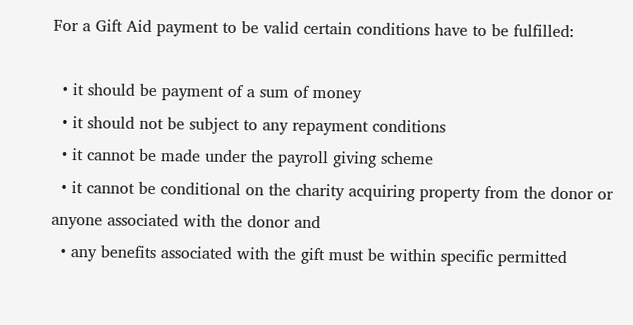For a Gift Aid payment to be valid certain conditions have to be fulfilled:

  • it should be payment of a sum of money
  • it should not be subject to any repayment conditions
  • it cannot be made under the payroll giving scheme
  • it cannot be conditional on the charity acquiring property from the donor or anyone associated with the donor and
  • any benefits associated with the gift must be within specific permitted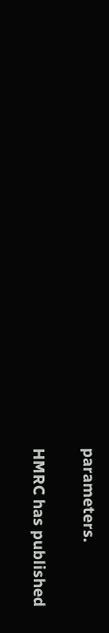parameters.

HMRC has published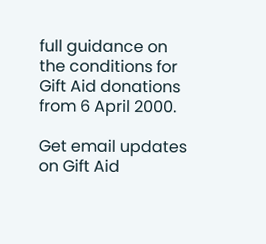full guidance on the conditions for Gift Aid donations from 6 April 2000.

Get email updates on Gift Aid